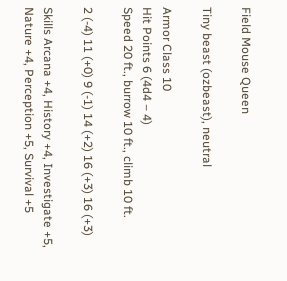Field Mouse Queen

Tiny beast (ozbeast), neutral

Armor Class 10
Hit Points 6 (4d4 – 4)
Speed 20 ft., burrow 10 ft., climb 10 ft.

2 (-4) 11 (+0) 9 (-1) 14 (+2) 16 (+3) 16 (+3)

Skills Arcana +4, History +4, Investigate +5, Nature +4, Perception +5, Survival +5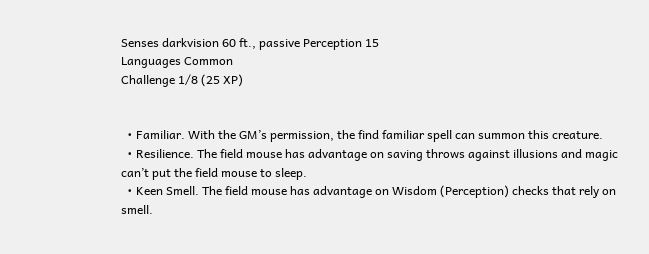Senses darkvision 60 ft., passive Perception 15
Languages Common
Challenge 1/8 (25 XP)


  • Familiar. With the GM’s permission, the find familiar spell can summon this creature.
  • Resilience. The field mouse has advantage on saving throws against illusions and magic can’t put the field mouse to sleep.
  • Keen Smell. The field mouse has advantage on Wisdom (Perception) checks that rely on smell.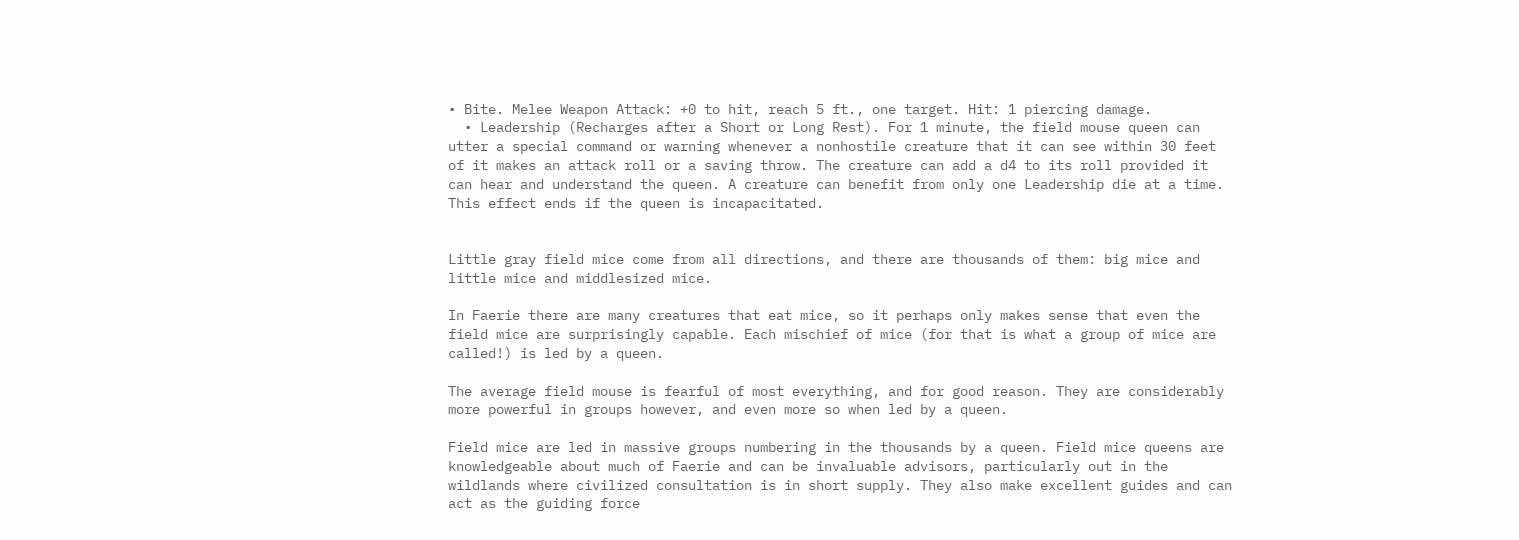• Bite. Melee Weapon Attack: +0 to hit, reach 5 ft., one target. Hit: 1 piercing damage.
  • Leadership (Recharges after a Short or Long Rest). For 1 minute, the field mouse queen can utter a special command or warning whenever a nonhostile creature that it can see within 30 feet of it makes an attack roll or a saving throw. The creature can add a d4 to its roll provided it can hear and understand the queen. A creature can benefit from only one Leadership die at a time. This effect ends if the queen is incapacitated.


Little gray field mice come from all directions, and there are thousands of them: big mice and little mice and middlesized mice.

In Faerie there are many creatures that eat mice, so it perhaps only makes sense that even the field mice are surprisingly capable. Each mischief of mice (for that is what a group of mice are called!) is led by a queen.

The average field mouse is fearful of most everything, and for good reason. They are considerably more powerful in groups however, and even more so when led by a queen.

Field mice are led in massive groups numbering in the thousands by a queen. Field mice queens are knowledgeable about much of Faerie and can be invaluable advisors, particularly out in the wildlands where civilized consultation is in short supply. They also make excellent guides and can act as the guiding force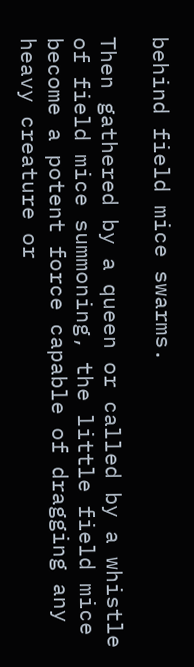behind field mice swarms.

Then gathered by a queen or called by a whistle of field mice summoning, the little field mice become a potent force capable of dragging any heavy creature or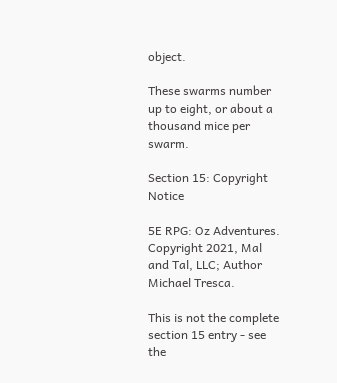object.

These swarms number up to eight, or about a thousand mice per swarm.

Section 15: Copyright Notice

5E RPG: Oz Adventures. Copyright 2021, Mal and Tal, LLC; Author Michael Tresca.

This is not the complete section 15 entry - see the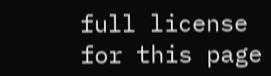full license for this page